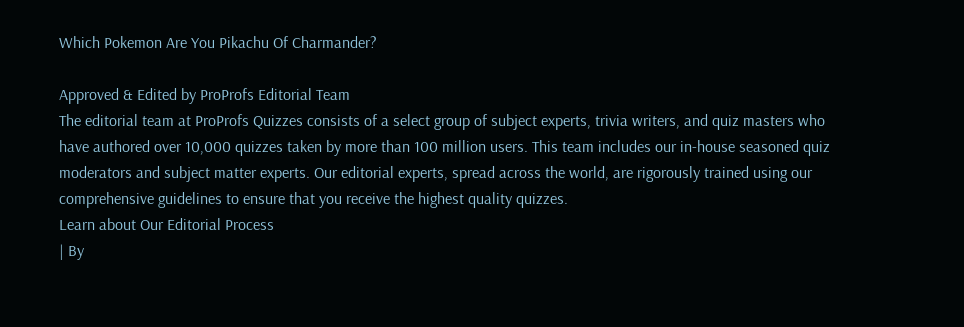Which Pokemon Are You Pikachu Of Charmander?

Approved & Edited by ProProfs Editorial Team
The editorial team at ProProfs Quizzes consists of a select group of subject experts, trivia writers, and quiz masters who have authored over 10,000 quizzes taken by more than 100 million users. This team includes our in-house seasoned quiz moderators and subject matter experts. Our editorial experts, spread across the world, are rigorously trained using our comprehensive guidelines to ensure that you receive the highest quality quizzes.
Learn about Our Editorial Process
| By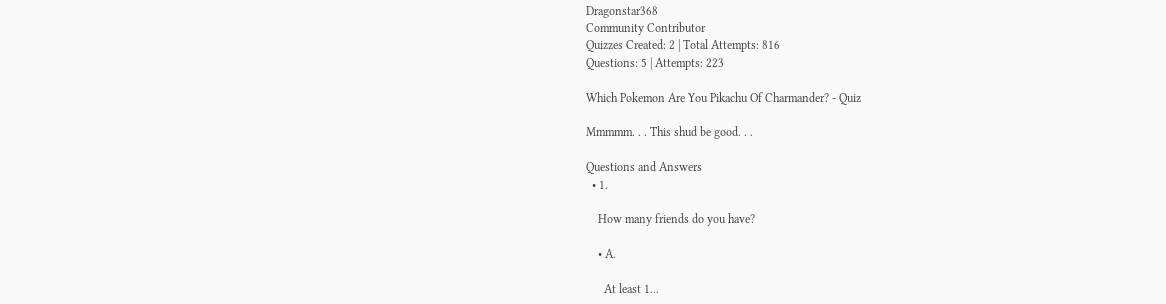Dragonstar368
Community Contributor
Quizzes Created: 2 | Total Attempts: 816
Questions: 5 | Attempts: 223

Which Pokemon Are You Pikachu Of Charmander? - Quiz

Mmmmm. . . This shud be good. . .

Questions and Answers
  • 1.

    How many friends do you have?

    • A.

      At least 1...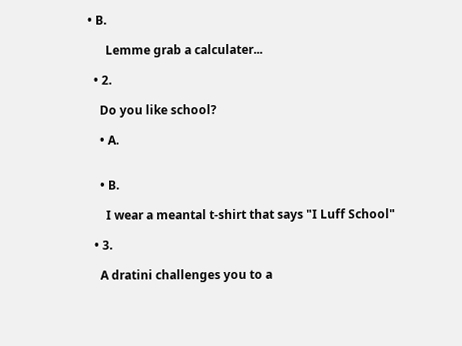• B.

      Lemme grab a calculater...

  • 2.

    Do you like school?

    • A.


    • B.

      I wear a meantal t-shirt that says "I Luff School"

  • 3.

    A dratini challenges you to a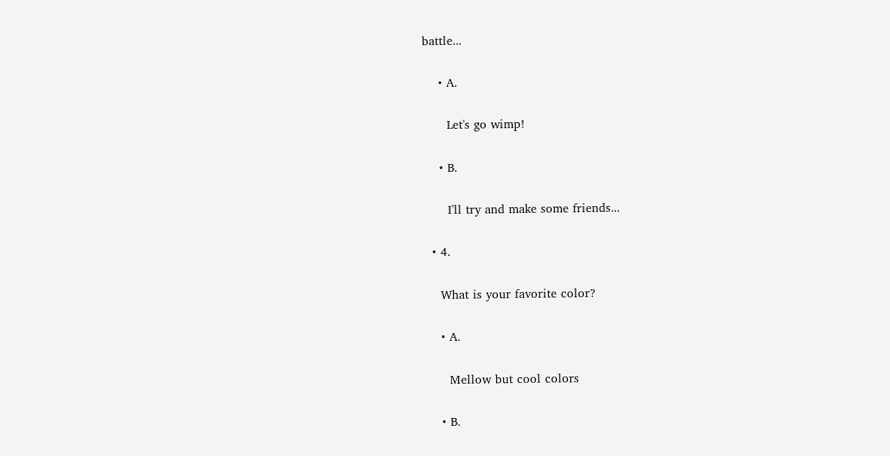battle...

    • A.

      Let's go wimp!

    • B.

      I'll try and make some friends...

  • 4.

    What is your favorite color?

    • A.

      Mellow but cool colors

    • B.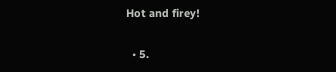Hot and firey!

  • 5.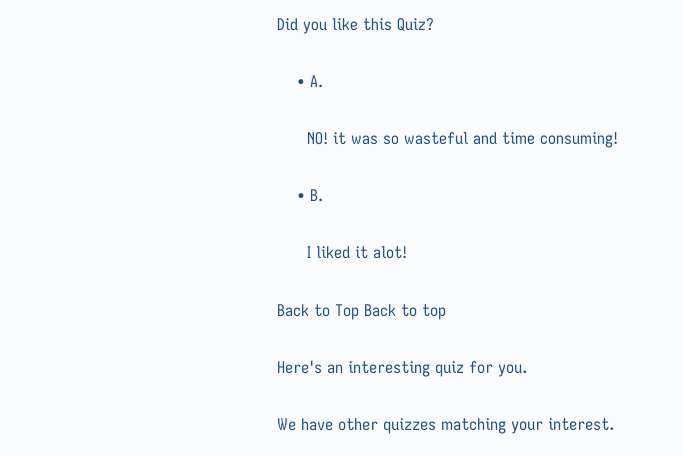Did you like this Quiz?

    • A.

      NO! it was so wasteful and time consuming!

    • B.

      I liked it alot!

Back to Top Back to top

Here's an interesting quiz for you.

We have other quizzes matching your interest.